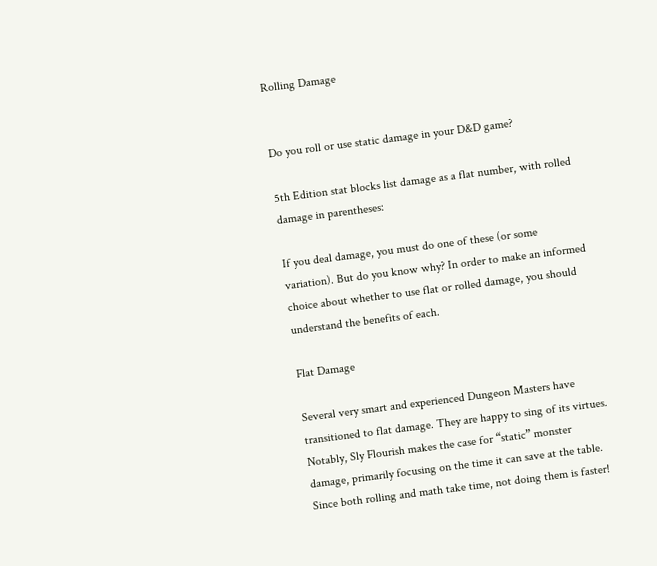Rolling Damage


Do you roll or use static damage in your D&D game?

5th Edition stat blocks list damage as a flat number, with rolled damage in parentheses:

If you deal damage, you must do one of these (or some variation). But do you know why? In order to make an informed choice about whether to use flat or rolled damage, you should understand the benefits of each.

Flat Damage

Several very smart and experienced Dungeon Masters have transitioned to flat damage. They are happy to sing of its virtues. Notably, Sly Flourish makes the case for “static” monster damage, primarily focusing on the time it can save at the table. Since both rolling and math take time, not doing them is faster!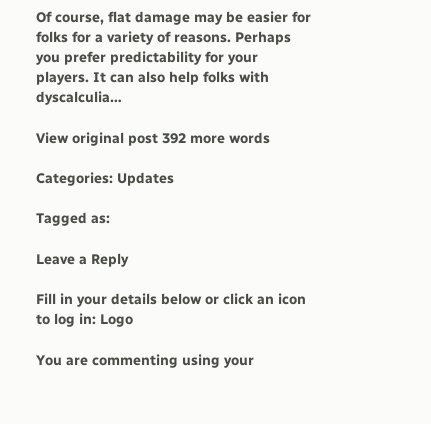Of course, flat damage may be easier for folks for a variety of reasons. Perhaps you prefer predictability for your players. It can also help folks with dyscalculia…

View original post 392 more words

Categories: Updates

Tagged as:

Leave a Reply

Fill in your details below or click an icon to log in: Logo

You are commenting using your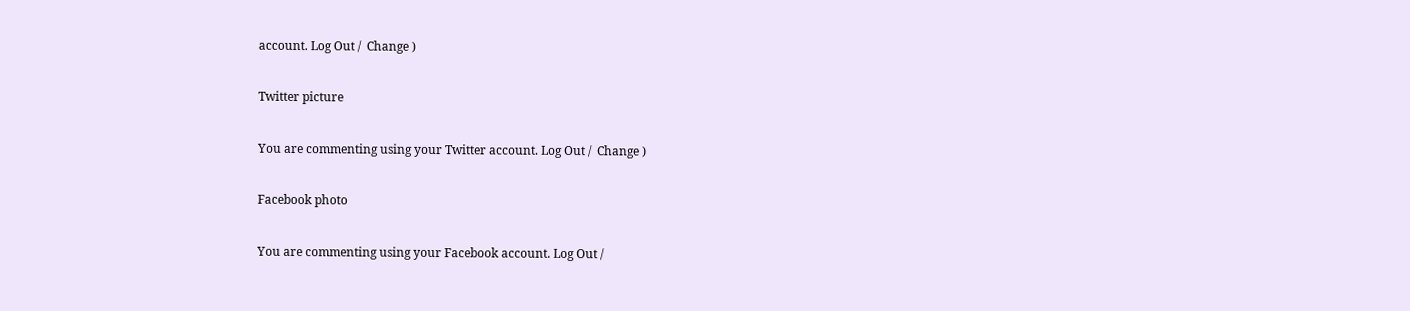account. Log Out /  Change )

Twitter picture

You are commenting using your Twitter account. Log Out /  Change )

Facebook photo

You are commenting using your Facebook account. Log Out /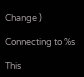Change )

Connecting to %s

This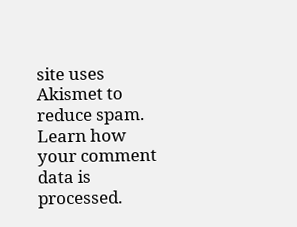site uses Akismet to reduce spam. Learn how your comment data is processed.